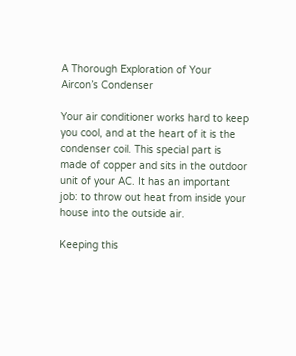A Thorough Exploration of Your Aircon’s Condenser

Your air conditioner works hard to keep you cool, and at the heart of it is the condenser coil. This special part is made of copper and sits in the outdoor unit of your AC. It has an important job: to throw out heat from inside your house into the outside air.

Keeping this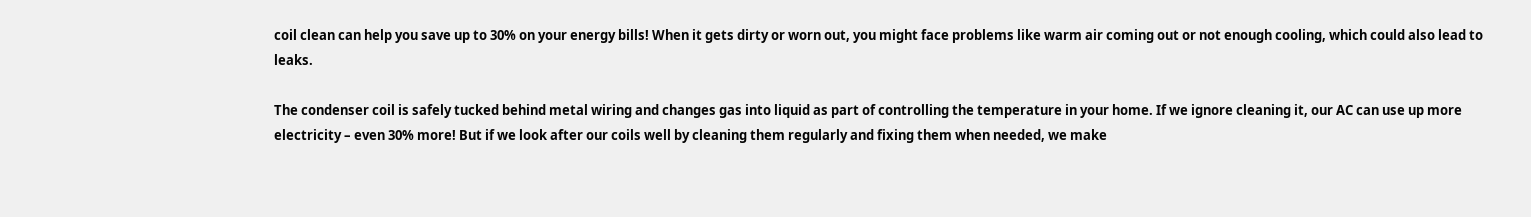coil clean can help you save up to 30% on your energy bills! When it gets dirty or worn out, you might face problems like warm air coming out or not enough cooling, which could also lead to leaks.

The condenser coil is safely tucked behind metal wiring and changes gas into liquid as part of controlling the temperature in your home. If we ignore cleaning it, our AC can use up more electricity – even 30% more! But if we look after our coils well by cleaning them regularly and fixing them when needed, we make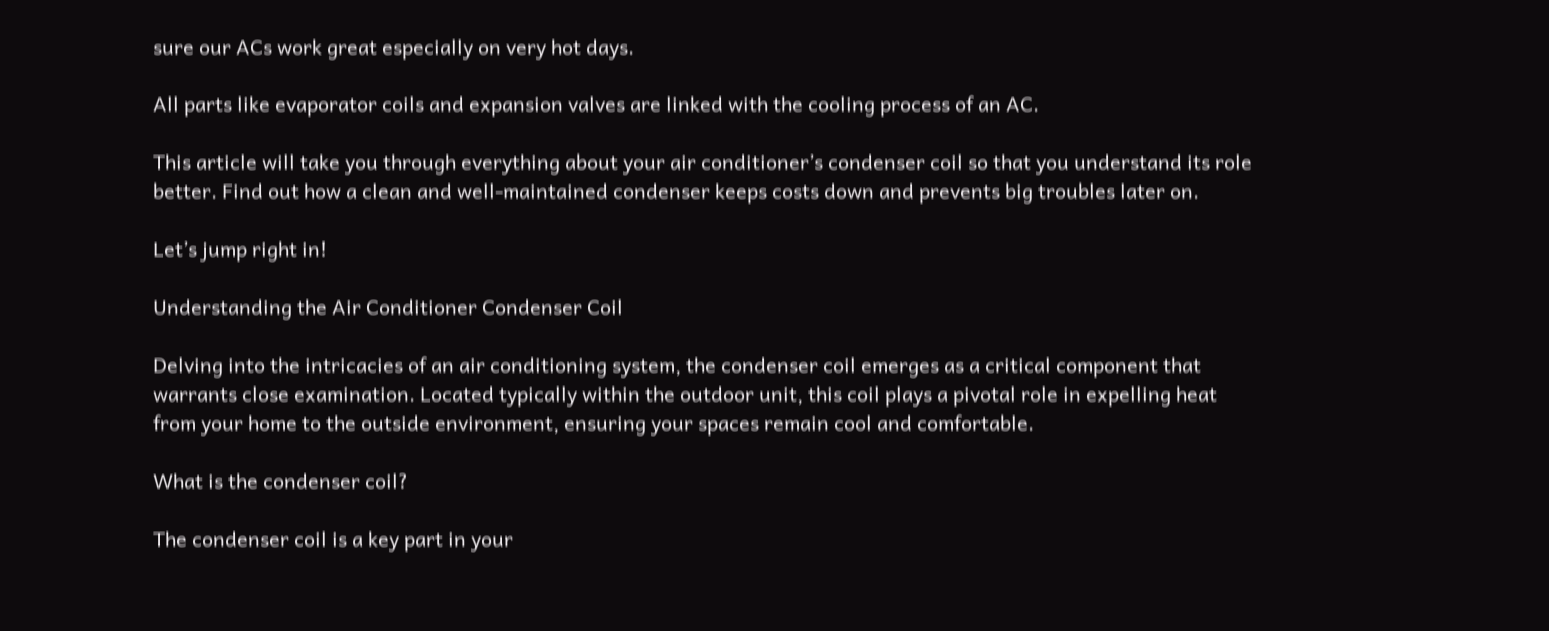sure our ACs work great especially on very hot days.

All parts like evaporator coils and expansion valves are linked with the cooling process of an AC.

This article will take you through everything about your air conditioner’s condenser coil so that you understand its role better. Find out how a clean and well-maintained condenser keeps costs down and prevents big troubles later on.

Let’s jump right in!

Understanding the Air Conditioner Condenser Coil

Delving into the intricacies of an air conditioning system, the condenser coil emerges as a critical component that warrants close examination. Located typically within the outdoor unit, this coil plays a pivotal role in expelling heat from your home to the outside environment, ensuring your spaces remain cool and comfortable.

What is the condenser coil?

The condenser coil is a key part in your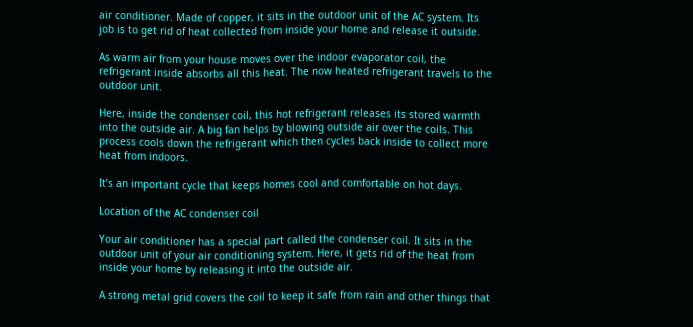air conditioner. Made of copper, it sits in the outdoor unit of the AC system. Its job is to get rid of heat collected from inside your home and release it outside.

As warm air from your house moves over the indoor evaporator coil, the refrigerant inside absorbs all this heat. The now heated refrigerant travels to the outdoor unit.

Here, inside the condenser coil, this hot refrigerant releases its stored warmth into the outside air. A big fan helps by blowing outside air over the coils. This process cools down the refrigerant which then cycles back inside to collect more heat from indoors.

It’s an important cycle that keeps homes cool and comfortable on hot days.

Location of the AC condenser coil

Your air conditioner has a special part called the condenser coil. It sits in the outdoor unit of your air conditioning system. Here, it gets rid of the heat from inside your home by releasing it into the outside air.

A strong metal grid covers the coil to keep it safe from rain and other things that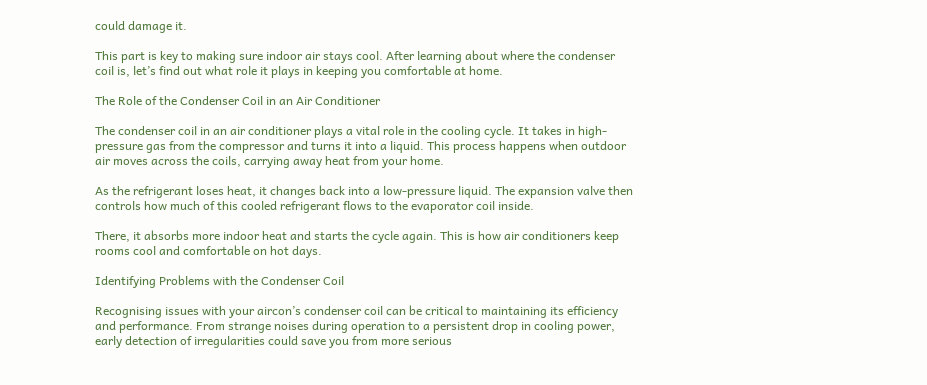could damage it.

This part is key to making sure indoor air stays cool. After learning about where the condenser coil is, let’s find out what role it plays in keeping you comfortable at home.

The Role of the Condenser Coil in an Air Conditioner

The condenser coil in an air conditioner plays a vital role in the cooling cycle. It takes in high-pressure gas from the compressor and turns it into a liquid. This process happens when outdoor air moves across the coils, carrying away heat from your home.

As the refrigerant loses heat, it changes back into a low-pressure liquid. The expansion valve then controls how much of this cooled refrigerant flows to the evaporator coil inside.

There, it absorbs more indoor heat and starts the cycle again. This is how air conditioners keep rooms cool and comfortable on hot days.

Identifying Problems with the Condenser Coil

Recognising issues with your aircon’s condenser coil can be critical to maintaining its efficiency and performance. From strange noises during operation to a persistent drop in cooling power, early detection of irregularities could save you from more serious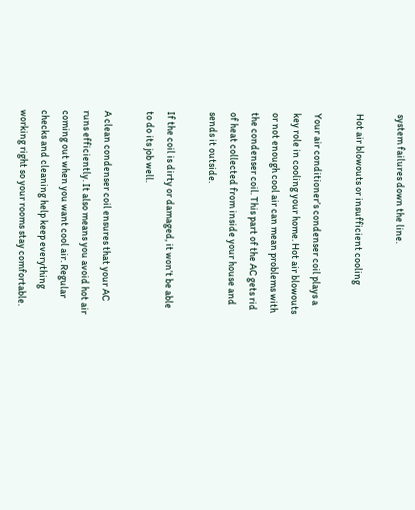system failures down the line.

Hot air blowouts or insufficient cooling

Your air conditioner’s condenser coil plays a key role in cooling your home. Hot air blowouts or not enough cool air can mean problems with the condenser coil. This part of the AC gets rid of heat collected from inside your house and sends it outside.

If the coil is dirty or damaged, it won’t be able to do its job well.

A clean condenser coil ensures that your AC runs efficiently. It also means you avoid hot air coming out when you want cool air. Regular checks and cleaning help keep everything working right so your rooms stay comfortable.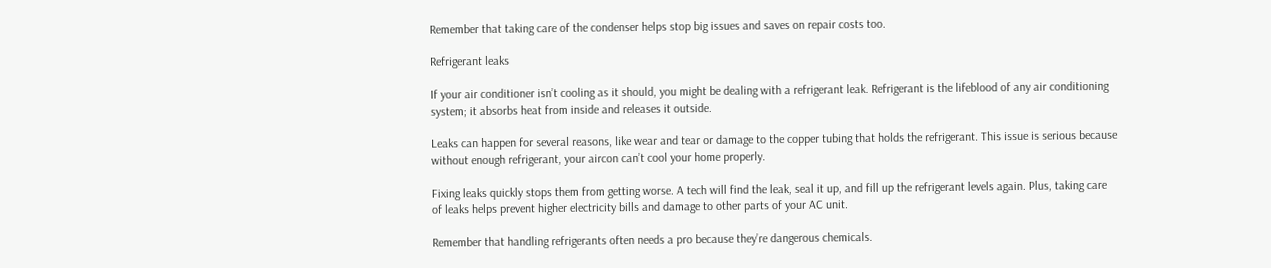Remember that taking care of the condenser helps stop big issues and saves on repair costs too.

Refrigerant leaks

If your air conditioner isn’t cooling as it should, you might be dealing with a refrigerant leak. Refrigerant is the lifeblood of any air conditioning system; it absorbs heat from inside and releases it outside.

Leaks can happen for several reasons, like wear and tear or damage to the copper tubing that holds the refrigerant. This issue is serious because without enough refrigerant, your aircon can’t cool your home properly.

Fixing leaks quickly stops them from getting worse. A tech will find the leak, seal it up, and fill up the refrigerant levels again. Plus, taking care of leaks helps prevent higher electricity bills and damage to other parts of your AC unit.

Remember that handling refrigerants often needs a pro because they’re dangerous chemicals.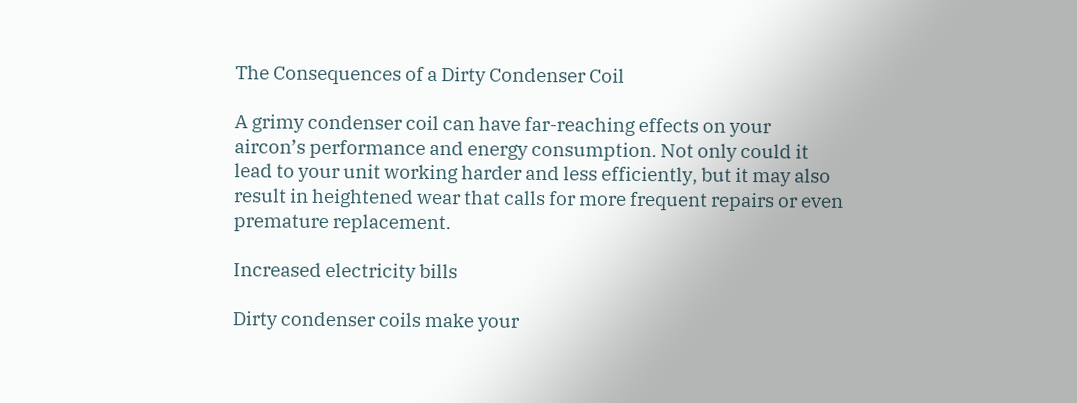The Consequences of a Dirty Condenser Coil

A grimy condenser coil can have far-reaching effects on your aircon’s performance and energy consumption. Not only could it lead to your unit working harder and less efficiently, but it may also result in heightened wear that calls for more frequent repairs or even premature replacement.

Increased electricity bills

Dirty condenser coils make your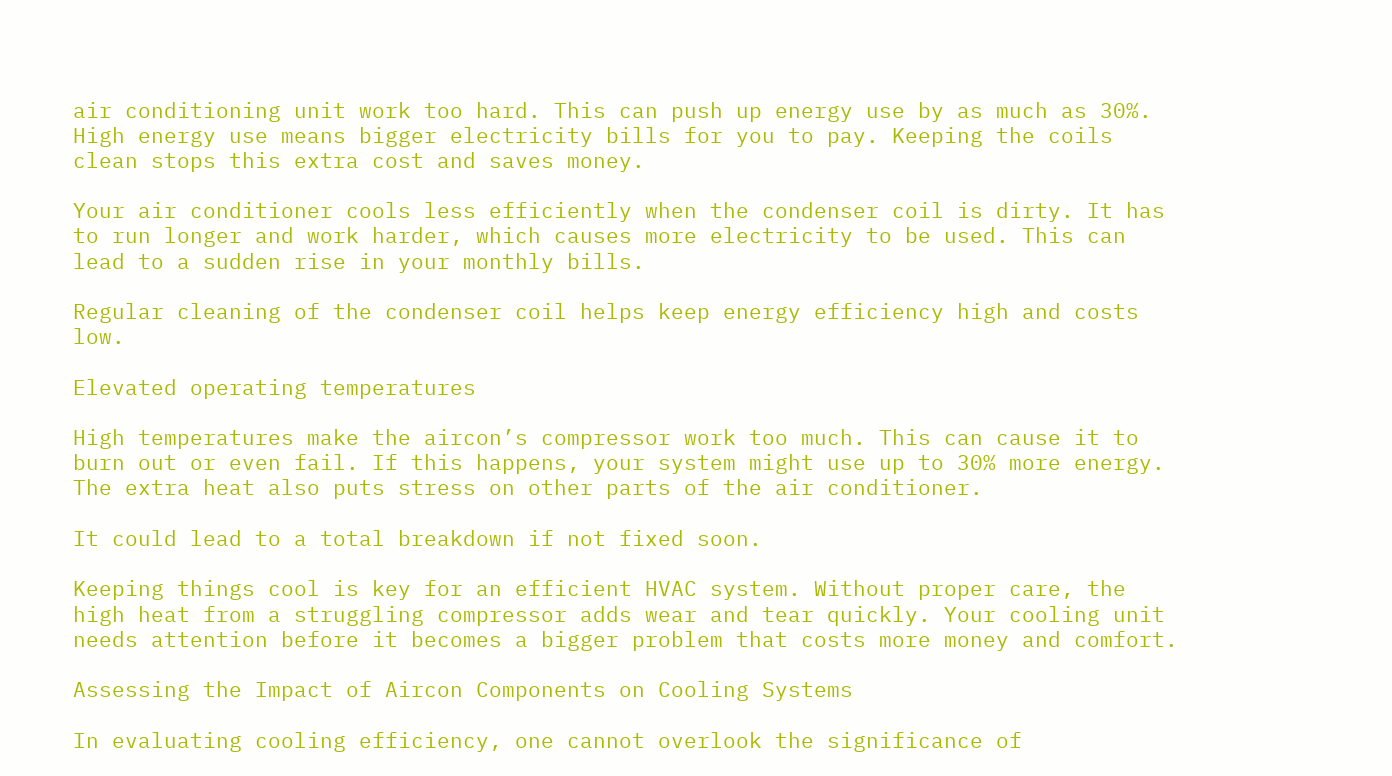air conditioning unit work too hard. This can push up energy use by as much as 30%. High energy use means bigger electricity bills for you to pay. Keeping the coils clean stops this extra cost and saves money.

Your air conditioner cools less efficiently when the condenser coil is dirty. It has to run longer and work harder, which causes more electricity to be used. This can lead to a sudden rise in your monthly bills.

Regular cleaning of the condenser coil helps keep energy efficiency high and costs low.

Elevated operating temperatures

High temperatures make the aircon’s compressor work too much. This can cause it to burn out or even fail. If this happens, your system might use up to 30% more energy. The extra heat also puts stress on other parts of the air conditioner.

It could lead to a total breakdown if not fixed soon.

Keeping things cool is key for an efficient HVAC system. Without proper care, the high heat from a struggling compressor adds wear and tear quickly. Your cooling unit needs attention before it becomes a bigger problem that costs more money and comfort.

Assessing the Impact of Aircon Components on Cooling Systems

In evaluating cooling efficiency, one cannot overlook the significance of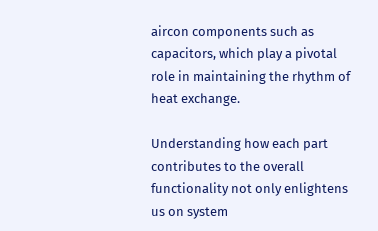aircon components such as capacitors, which play a pivotal role in maintaining the rhythm of heat exchange.

Understanding how each part contributes to the overall functionality not only enlightens us on system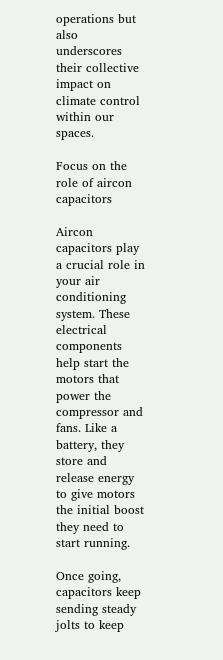operations but also underscores their collective impact on climate control within our spaces.

Focus on the role of aircon capacitors

Aircon capacitors play a crucial role in your air conditioning system. These electrical components help start the motors that power the compressor and fans. Like a battery, they store and release energy to give motors the initial boost they need to start running.

Once going, capacitors keep sending steady jolts to keep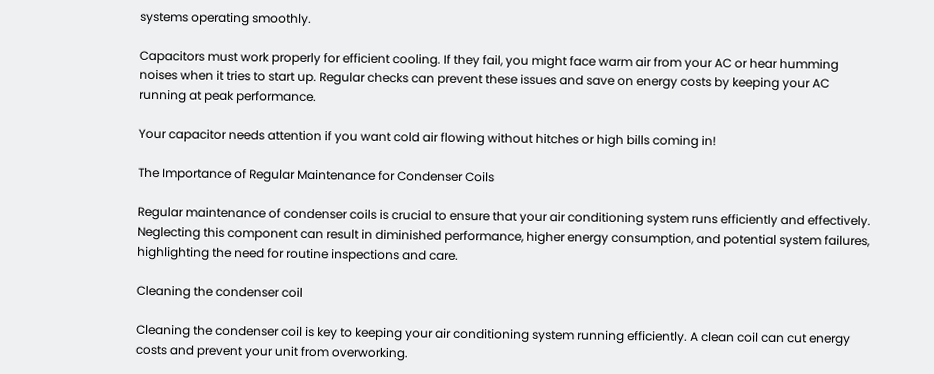systems operating smoothly.

Capacitors must work properly for efficient cooling. If they fail, you might face warm air from your AC or hear humming noises when it tries to start up. Regular checks can prevent these issues and save on energy costs by keeping your AC running at peak performance.

Your capacitor needs attention if you want cold air flowing without hitches or high bills coming in!

The Importance of Regular Maintenance for Condenser Coils

Regular maintenance of condenser coils is crucial to ensure that your air conditioning system runs efficiently and effectively. Neglecting this component can result in diminished performance, higher energy consumption, and potential system failures, highlighting the need for routine inspections and care.

Cleaning the condenser coil

Cleaning the condenser coil is key to keeping your air conditioning system running efficiently. A clean coil can cut energy costs and prevent your unit from overworking.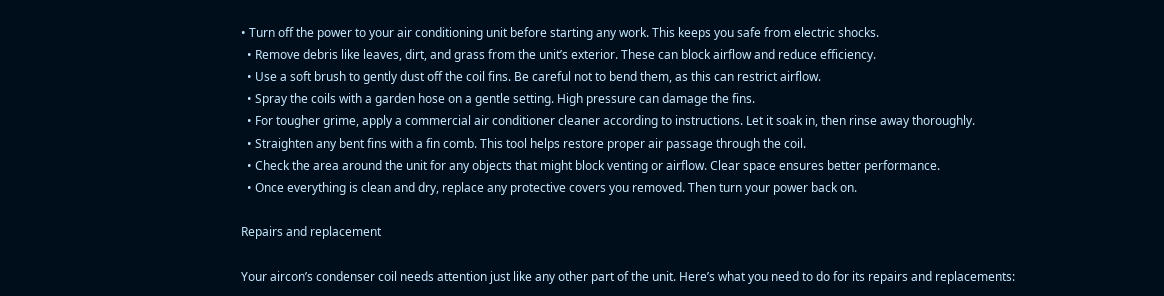• Turn off the power to your air conditioning unit before starting any work. This keeps you safe from electric shocks.
  • Remove debris like leaves, dirt, and grass from the unit’s exterior. These can block airflow and reduce efficiency.
  • Use a soft brush to gently dust off the coil fins. Be careful not to bend them, as this can restrict airflow.
  • Spray the coils with a garden hose on a gentle setting. High pressure can damage the fins.
  • For tougher grime, apply a commercial air conditioner cleaner according to instructions. Let it soak in, then rinse away thoroughly.
  • Straighten any bent fins with a fin comb. This tool helps restore proper air passage through the coil.
  • Check the area around the unit for any objects that might block venting or airflow. Clear space ensures better performance.
  • Once everything is clean and dry, replace any protective covers you removed. Then turn your power back on.

Repairs and replacement

Your aircon’s condenser coil needs attention just like any other part of the unit. Here’s what you need to do for its repairs and replacements: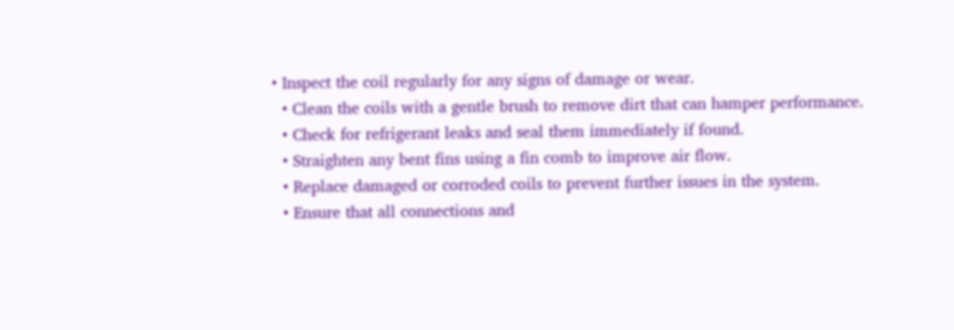• Inspect the coil regularly for any signs of damage or wear.
  • Clean the coils with a gentle brush to remove dirt that can hamper performance.
  • Check for refrigerant leaks and seal them immediately if found.
  • Straighten any bent fins using a fin comb to improve air flow.
  • Replace damaged or corroded coils to prevent further issues in the system.
  • Ensure that all connections and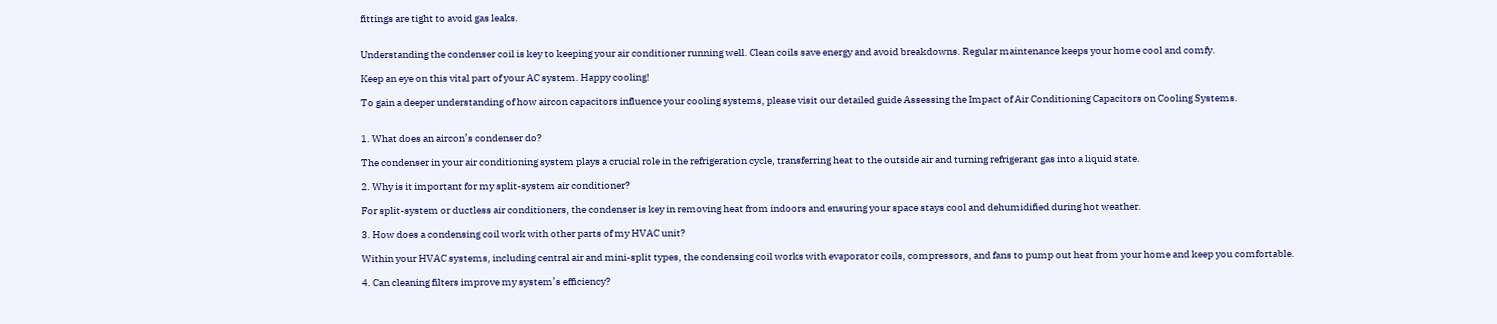fittings are tight to avoid gas leaks.


Understanding the condenser coil is key to keeping your air conditioner running well. Clean coils save energy and avoid breakdowns. Regular maintenance keeps your home cool and comfy.

Keep an eye on this vital part of your AC system. Happy cooling!

To gain a deeper understanding of how aircon capacitors influence your cooling systems, please visit our detailed guide Assessing the Impact of Air Conditioning Capacitors on Cooling Systems.


1. What does an aircon’s condenser do?

The condenser in your air conditioning system plays a crucial role in the refrigeration cycle, transferring heat to the outside air and turning refrigerant gas into a liquid state.

2. Why is it important for my split-system air conditioner?

For split-system or ductless air conditioners, the condenser is key in removing heat from indoors and ensuring your space stays cool and dehumidified during hot weather.

3. How does a condensing coil work with other parts of my HVAC unit?

Within your HVAC systems, including central air and mini-split types, the condensing coil works with evaporator coils, compressors, and fans to pump out heat from your home and keep you comfortable.

4. Can cleaning filters improve my system’s efficiency?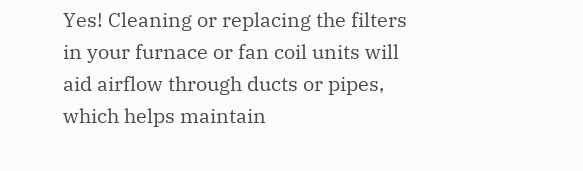Yes! Cleaning or replacing the filters in your furnace or fan coil units will aid airflow through ducts or pipes, which helps maintain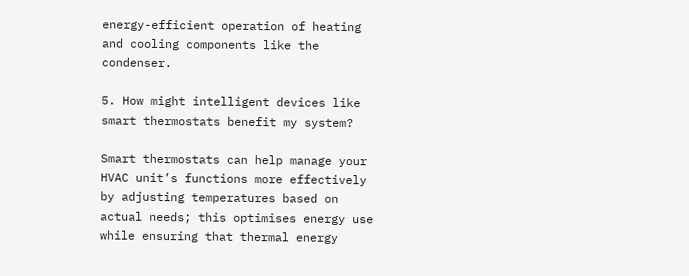energy-efficient operation of heating and cooling components like the condenser.

5. How might intelligent devices like smart thermostats benefit my system?

Smart thermostats can help manage your HVAC unit’s functions more effectively by adjusting temperatures based on actual needs; this optimises energy use while ensuring that thermal energy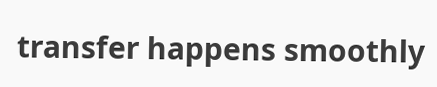transfer happens smoothly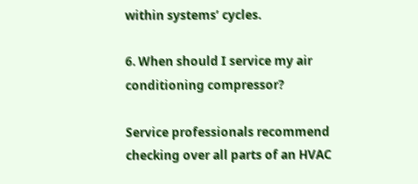within systems’ cycles.

6. When should I service my air conditioning compressor?

Service professionals recommend checking over all parts of an HVAC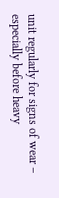unit regularly for signs of wear – especially before heavy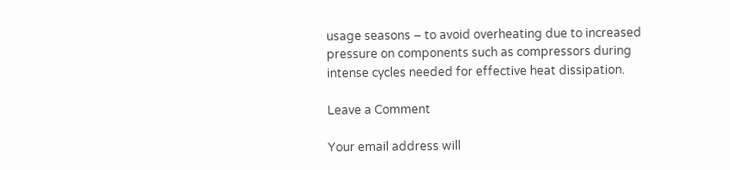usage seasons – to avoid overheating due to increased pressure on components such as compressors during intense cycles needed for effective heat dissipation.

Leave a Comment

Your email address will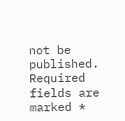not be published. Required fields are marked *